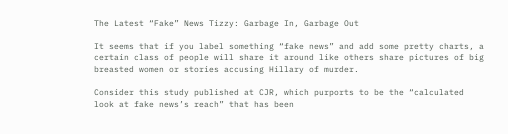The Latest “Fake” News Tizzy: Garbage In, Garbage Out

It seems that if you label something “fake news” and add some pretty charts, a certain class of people will share it around like others share pictures of big breasted women or stories accusing Hillary of murder.

Consider this study published at CJR, which purports to be the “calculated look at fake news’s reach” that has been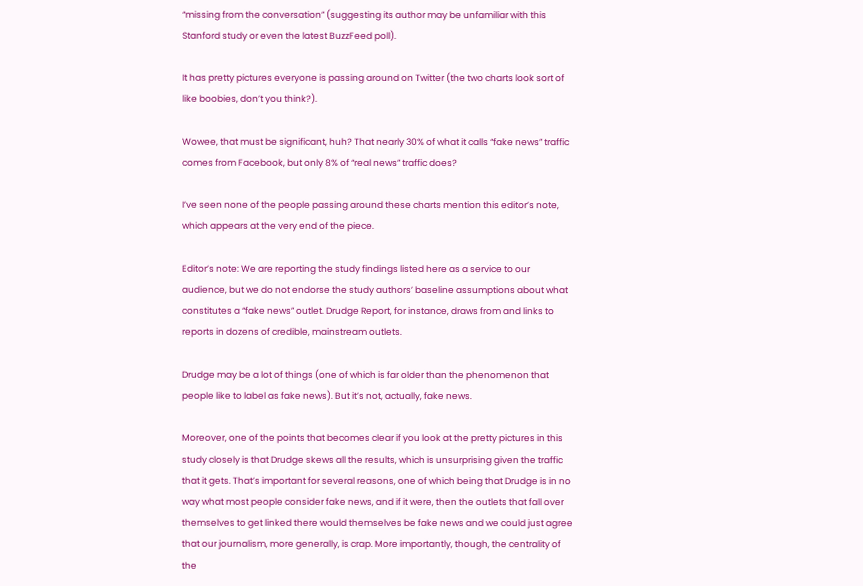“missing from the conversation” (suggesting its author may be unfamiliar with this Stanford study or even the latest BuzzFeed poll).

It has pretty pictures everyone is passing around on Twitter (the two charts look sort of like boobies, don’t you think?).

Wowee, that must be significant, huh? That nearly 30% of what it calls “fake news” traffic comes from Facebook, but only 8% of “real news” traffic does?

I’ve seen none of the people passing around these charts mention this editor’s note, which appears at the very end of the piece.

Editor’s note: We are reporting the study findings listed here as a service to our audience, but we do not endorse the study authors’ baseline assumptions about what constitutes a “fake news” outlet. Drudge Report, for instance, draws from and links to reports in dozens of credible, mainstream outlets.

Drudge may be a lot of things (one of which is far older than the phenomenon that people like to label as fake news). But it’s not, actually, fake news.

Moreover, one of the points that becomes clear if you look at the pretty pictures in this study closely is that Drudge skews all the results, which is unsurprising given the traffic that it gets. That’s important for several reasons, one of which being that Drudge is in no way what most people consider fake news, and if it were, then the outlets that fall over themselves to get linked there would themselves be fake news and we could just agree that our journalism, more generally, is crap. More importantly, though, the centrality of the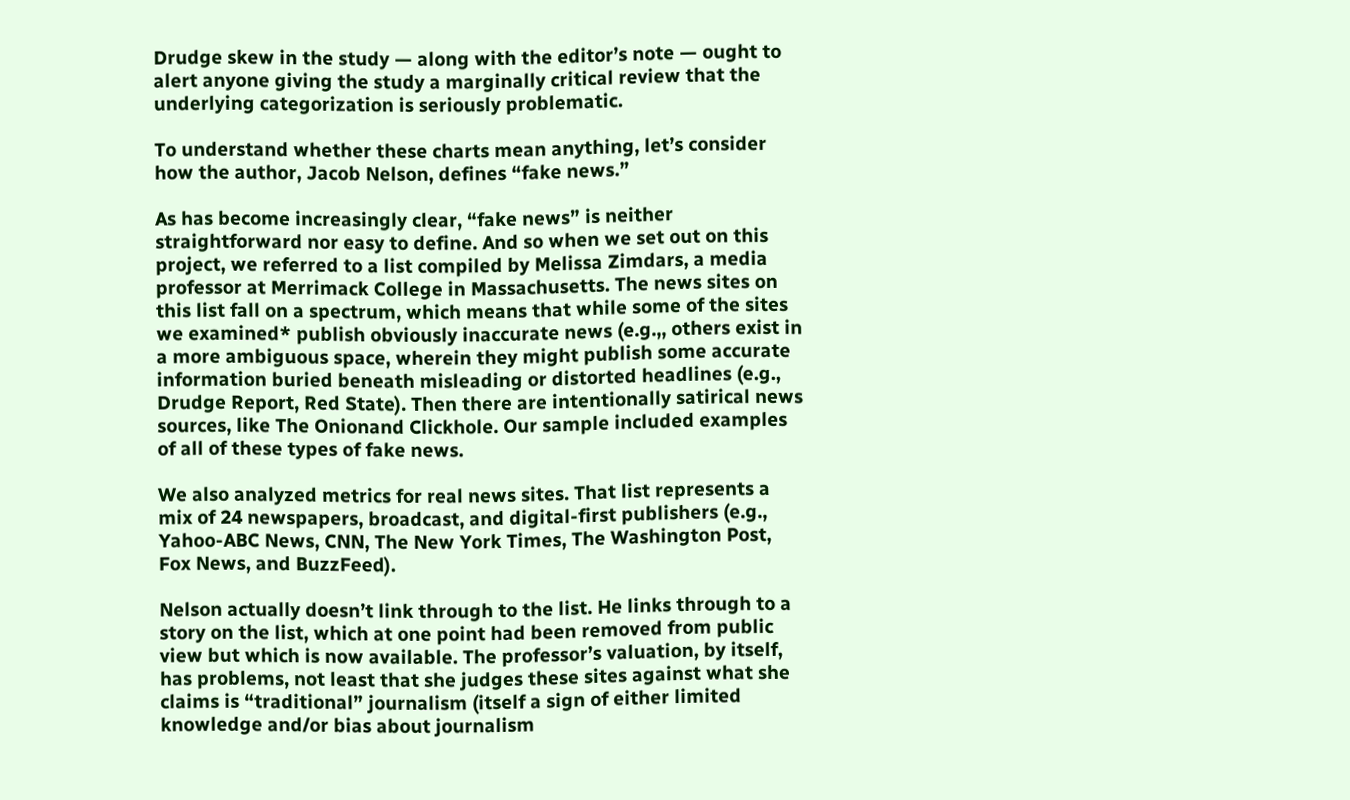Drudge skew in the study — along with the editor’s note — ought to alert anyone giving the study a marginally critical review that the underlying categorization is seriously problematic.

To understand whether these charts mean anything, let’s consider how the author, Jacob Nelson, defines “fake news.”

As has become increasingly clear, “fake news” is neither straightforward nor easy to define. And so when we set out on this project, we referred to a list compiled by Melissa Zimdars, a media professor at Merrimack College in Massachusetts. The news sites on this list fall on a spectrum, which means that while some of the sites we examined* publish obviously inaccurate news (e.g.,, others exist in a more ambiguous space, wherein they might publish some accurate information buried beneath misleading or distorted headlines (e.g., Drudge Report, Red State). Then there are intentionally satirical news sources, like The Onionand Clickhole. Our sample included examples of all of these types of fake news.

We also analyzed metrics for real news sites. That list represents a mix of 24 newspapers, broadcast, and digital-first publishers (e.g., Yahoo-ABC News, CNN, The New York Times, The Washington Post, Fox News, and BuzzFeed).

Nelson actually doesn’t link through to the list. He links through to a story on the list, which at one point had been removed from public view but which is now available. The professor’s valuation, by itself, has problems, not least that she judges these sites against what she claims is “traditional” journalism (itself a sign of either limited knowledge and/or bias about journalism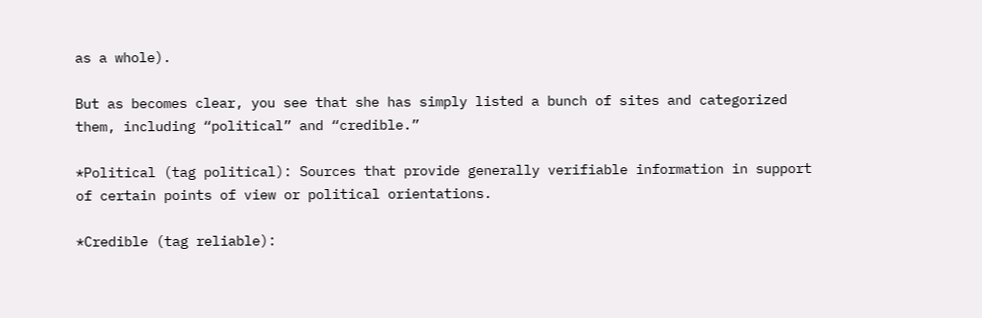as a whole).

But as becomes clear, you see that she has simply listed a bunch of sites and categorized them, including “political” and “credible.”

*Political (tag political): Sources that provide generally verifiable information in support of certain points of view or political orientations.

*Credible (tag reliable):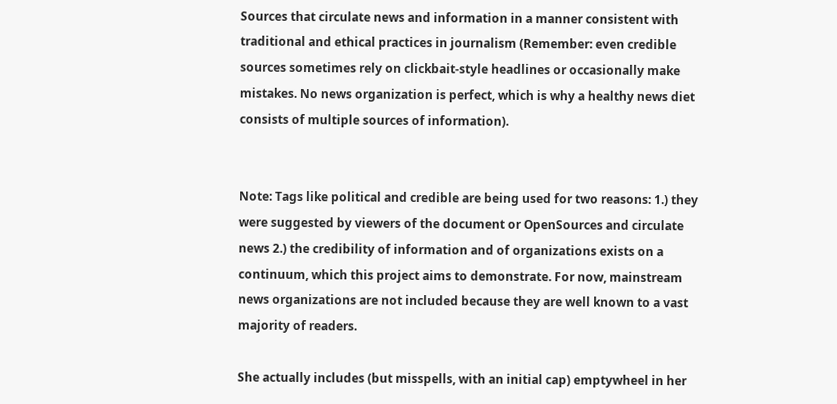Sources that circulate news and information in a manner consistent with traditional and ethical practices in journalism (Remember: even credible sources sometimes rely on clickbait-style headlines or occasionally make mistakes. No news organization is perfect, which is why a healthy news diet consists of multiple sources of information).


Note: Tags like political and credible are being used for two reasons: 1.) they were suggested by viewers of the document or OpenSources and circulate news 2.) the credibility of information and of organizations exists on a continuum, which this project aims to demonstrate. For now, mainstream news organizations are not included because they are well known to a vast majority of readers.

She actually includes (but misspells, with an initial cap) emptywheel in her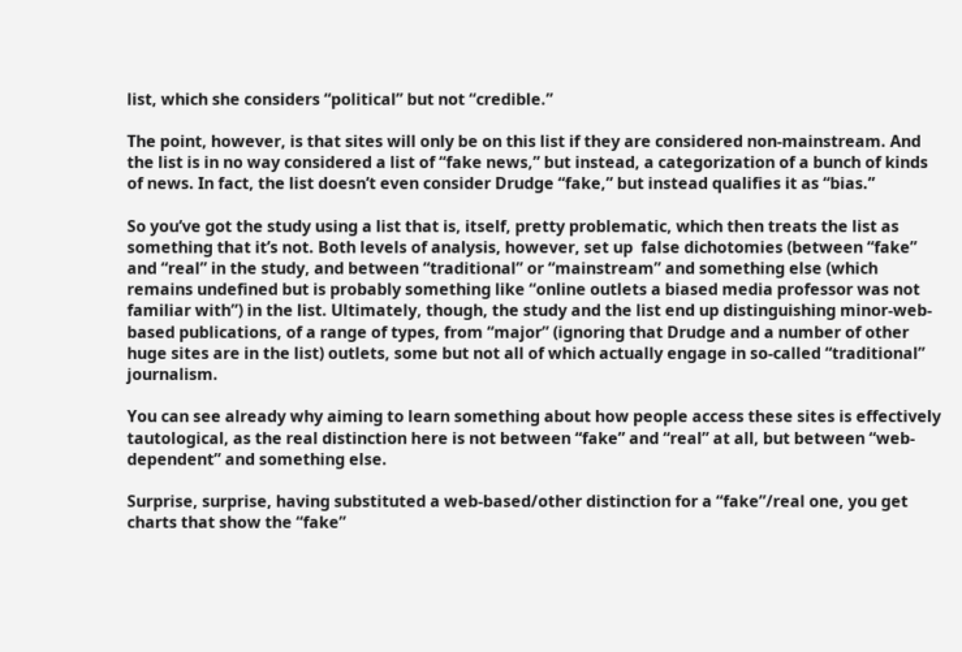list, which she considers “political” but not “credible.”

The point, however, is that sites will only be on this list if they are considered non-mainstream. And the list is in no way considered a list of “fake news,” but instead, a categorization of a bunch of kinds of news. In fact, the list doesn’t even consider Drudge “fake,” but instead qualifies it as “bias.”

So you’ve got the study using a list that is, itself, pretty problematic, which then treats the list as something that it’s not. Both levels of analysis, however, set up  false dichotomies (between “fake” and “real” in the study, and between “traditional” or “mainstream” and something else (which remains undefined but is probably something like “online outlets a biased media professor was not familiar with”) in the list. Ultimately, though, the study and the list end up distinguishing minor-web-based publications, of a range of types, from “major” (ignoring that Drudge and a number of other huge sites are in the list) outlets, some but not all of which actually engage in so-called “traditional” journalism.

You can see already why aiming to learn something about how people access these sites is effectively tautological, as the real distinction here is not between “fake” and “real” at all, but between “web-dependent” and something else.

Surprise, surprise, having substituted a web-based/other distinction for a “fake”/real one, you get charts that show the “fake”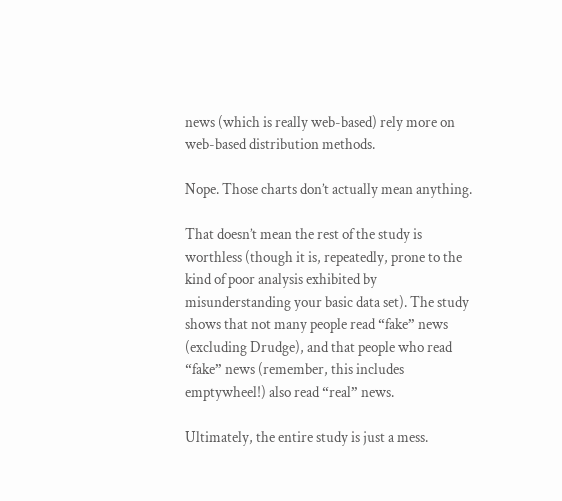news (which is really web-based) rely more on web-based distribution methods.

Nope. Those charts don’t actually mean anything.

That doesn’t mean the rest of the study is worthless (though it is, repeatedly, prone to the kind of poor analysis exhibited by misunderstanding your basic data set). The study shows that not many people read “fake” news (excluding Drudge), and that people who read “fake” news (remember, this includes emptywheel!) also read “real” news.

Ultimately, the entire study is just a mess.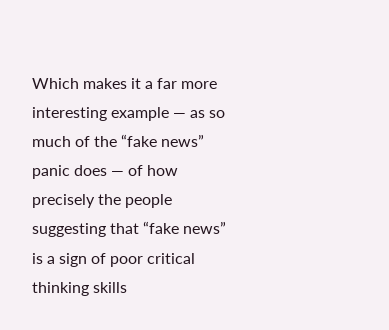Which makes it a far more interesting example — as so much of the “fake news” panic does — of how precisely the people suggesting that “fake news” is a sign of poor critical thinking skills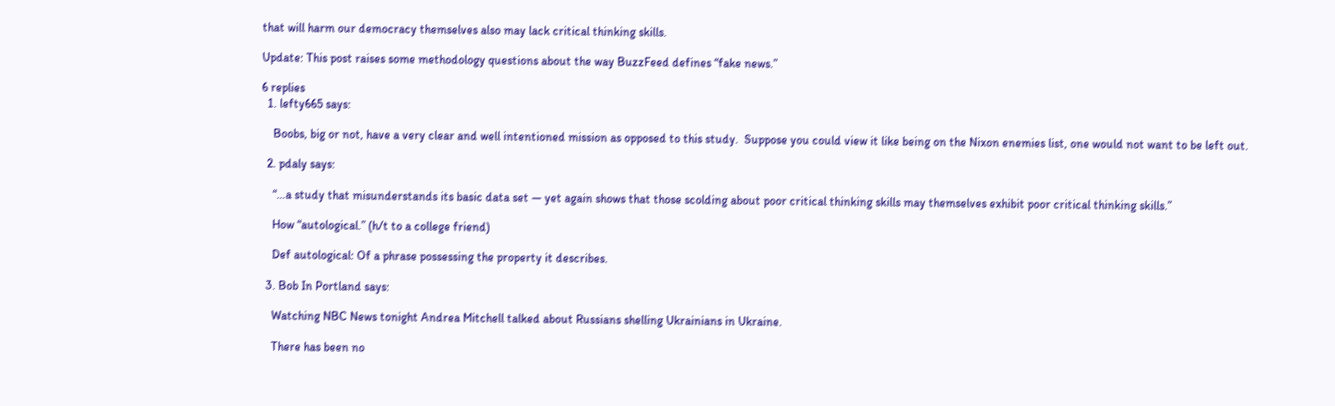that will harm our democracy themselves also may lack critical thinking skills.

Update: This post raises some methodology questions about the way BuzzFeed defines “fake news.”

6 replies
  1. lefty665 says:

    Boobs, big or not, have a very clear and well intentioned mission as opposed to this study.  Suppose you could view it like being on the Nixon enemies list, one would not want to be left out.

  2. pdaly says:

    “…a study that misunderstands its basic data set — yet again shows that those scolding about poor critical thinking skills may themselves exhibit poor critical thinking skills.”

    How “autological.” (h/t to a college friend)

    Def autological: Of a phrase possessing the property it describes.

  3. Bob In Portland says:

    Watching NBC News tonight Andrea Mitchell talked about Russians shelling Ukrainians in Ukraine.

    There has been no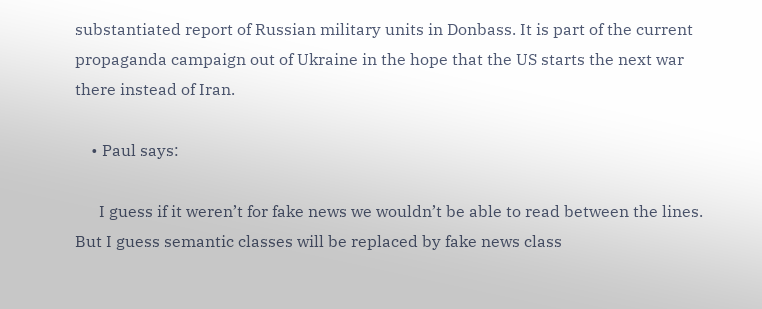substantiated report of Russian military units in Donbass. It is part of the current propaganda campaign out of Ukraine in the hope that the US starts the next war there instead of Iran.

    • Paul says:

      I guess if it weren’t for fake news we wouldn’t be able to read between the lines.  But I guess semantic classes will be replaced by fake news class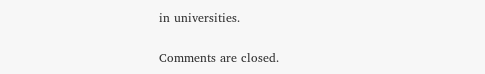in universities.

Comments are closed.